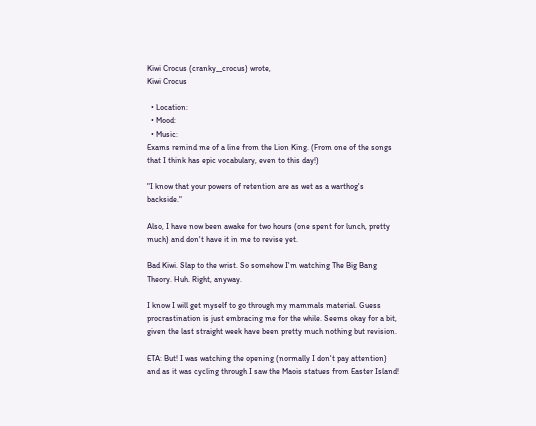Kiwi Crocus (cranky__crocus) wrote,
Kiwi Crocus

  • Location:
  • Mood:
  • Music:
Exams remind me of a line from the Lion King. (From one of the songs that I think has epic vocabulary, even to this day!)

"I know that your powers of retention are as wet as a warthog's backside."

Also, I have now been awake for two hours (one spent for lunch, pretty much) and don't have it in me to revise yet.

Bad Kiwi. Slap to the wrist. So somehow I'm watching The Big Bang Theory. Huh. Right, anyway.

I know I will get myself to go through my mammals material. Guess procrastination is just embracing me for the while. Seems okay for a bit, given the last straight week have been pretty much nothing but revision.

ETA: But! I was watching the opening (normally I don't pay attention) and as it was cycling through I saw the Maois statues from Easter Island!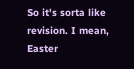So it's sorta like revision. I mean, Easter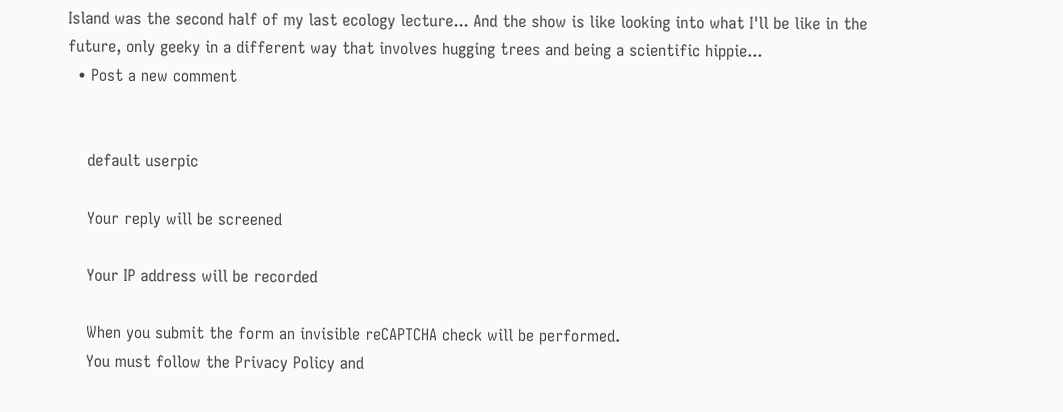Island was the second half of my last ecology lecture... And the show is like looking into what I'll be like in the future, only geeky in a different way that involves hugging trees and being a scientific hippie...
  • Post a new comment


    default userpic

    Your reply will be screened

    Your IP address will be recorded

    When you submit the form an invisible reCAPTCHA check will be performed.
    You must follow the Privacy Policy and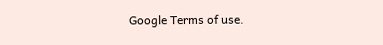Google Terms of use.